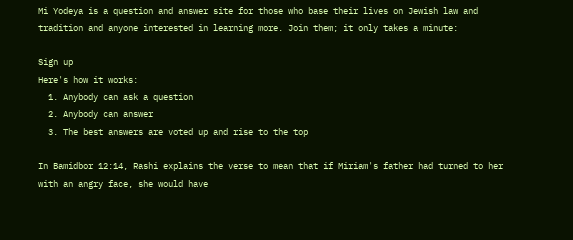Mi Yodeya is a question and answer site for those who base their lives on Jewish law and tradition and anyone interested in learning more. Join them; it only takes a minute:

Sign up
Here's how it works:
  1. Anybody can ask a question
  2. Anybody can answer
  3. The best answers are voted up and rise to the top

In Bamidbor 12:14, Rashi explains the verse to mean that if Miriam's father had turned to her with an angry face, she would have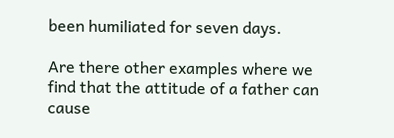been humiliated for seven days.

Are there other examples where we find that the attitude of a father can cause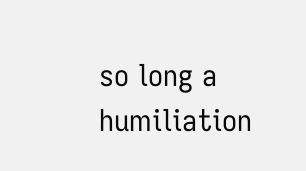so long a humiliation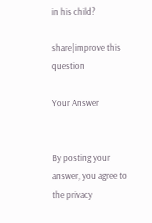in his child?

share|improve this question

Your Answer


By posting your answer, you agree to the privacy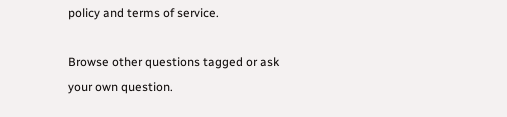policy and terms of service.

Browse other questions tagged or ask your own question.